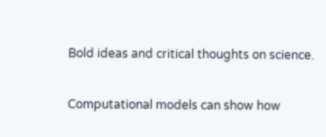Bold ideas and critical thoughts on science.

Computational models can show how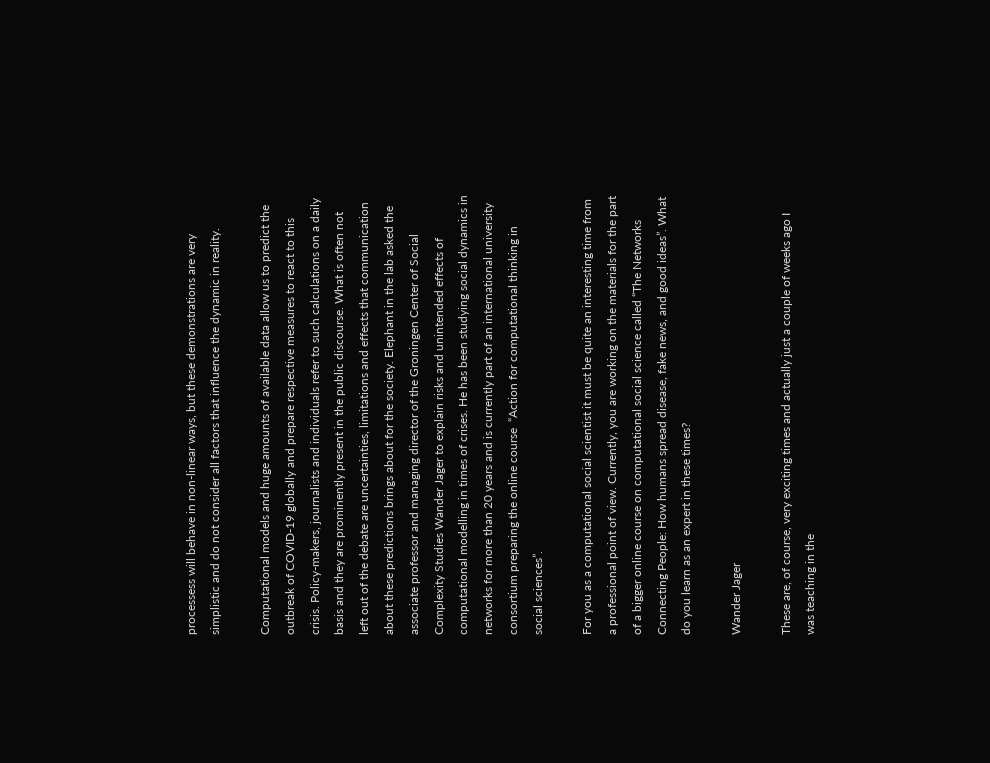processess will behave in non-linear ways, but these demonstrations are very simplistic and do not consider all factors that influence the dynamic in reality.

Computational models and huge amounts of available data allow us to predict the outbreak of COVID-19 globally and prepare respective measures to react to this crisis. Policy-makers, journalists and individuals refer to such calculations on a daily basis and they are prominently present in the public discourse. What is often not left out of the debate are uncertainties, limitations and effects that communication about these predictions brings about for the society. Elephant in the lab asked the associate professor and managing director of the Groningen Center of Social Complexity Studies Wander Jager to explain risks and unintended effects of computational modelling in times of crises. He has been studying social dynamics in networks for more than 20 years and is currently part of an international university consortium preparing the online course  “Action for computational thinking in social sciences”.

For you as a computational social scientist it must be quite an interesting time from a professional point of view. Currently, you are working on the materials for the part of a bigger online course on computational social science called “The Networks Connecting People: How humans spread disease, fake news, and good ideas”. What do you learn as an expert in these times?

Wander Jager

These are, of course, very exciting times and actually just a couple of weeks ago I was teaching in the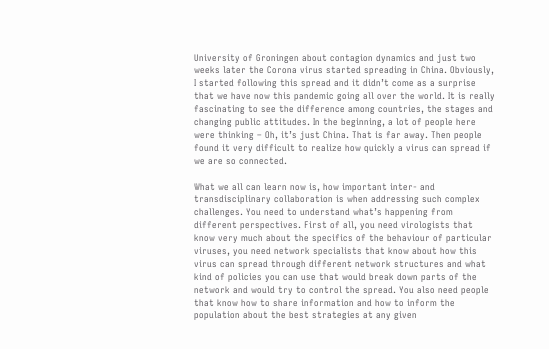University of Groningen about contagion dynamics and just two weeks later the Corona virus started spreading in China. Obviously, I started following this spread and it didn’t come as a surprise that we have now this pandemic going all over the world. It is really fascinating to see the difference among countries, the stages and changing public attitudes. In the beginning, a lot of people here were thinking – Oh, it’s just China. That is far away. Then people found it very difficult to realize how quickly a virus can spread if we are so connected.

What we all can learn now is, how important inter- and transdisciplinary collaboration is when addressing such complex challenges. You need to understand what’s happening from different perspectives. First of all, you need virologists that know very much about the specifics of the behaviour of particular viruses, you need network specialists that know about how this virus can spread through different network structures and what kind of policies you can use that would break down parts of the network and would try to control the spread. You also need people that know how to share information and how to inform the population about the best strategies at any given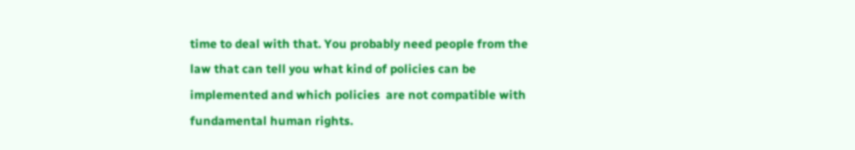time to deal with that. You probably need people from the law that can tell you what kind of policies can be implemented and which policies  are not compatible with fundamental human rights.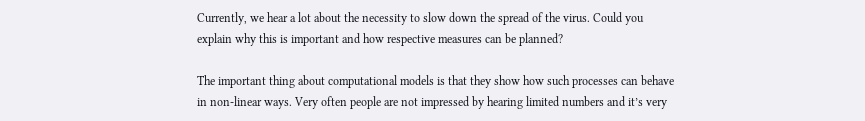Currently, we hear a lot about the necessity to slow down the spread of the virus. Could you explain why this is important and how respective measures can be planned?

The important thing about computational models is that they show how such processes can behave in non-linear ways. Very often people are not impressed by hearing limited numbers and it’s very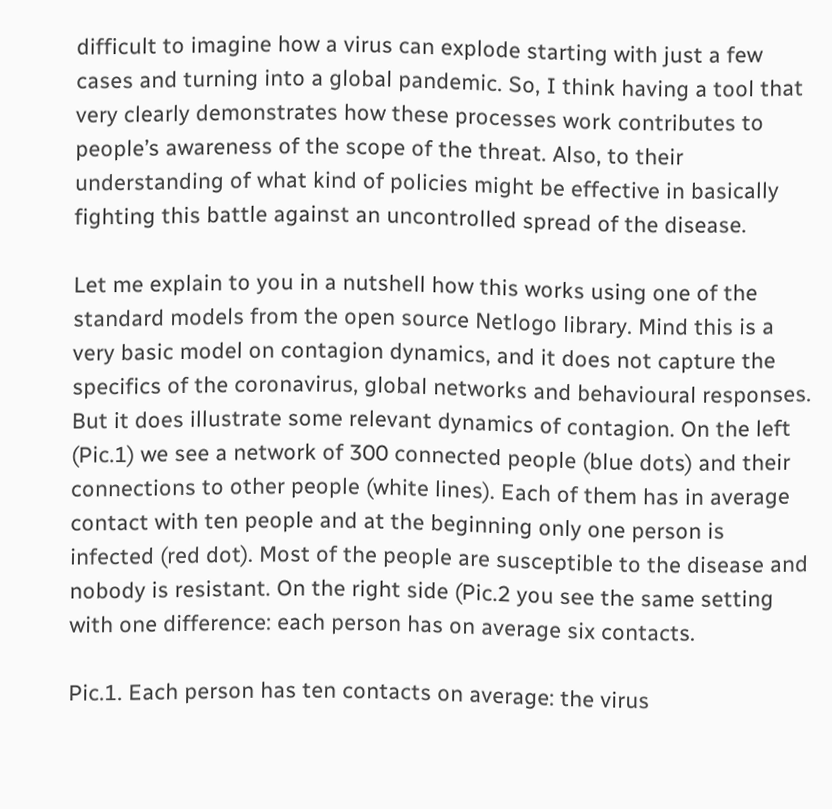difficult to imagine how a virus can explode starting with just a few cases and turning into a global pandemic. So, I think having a tool that very clearly demonstrates how these processes work contributes to people’s awareness of the scope of the threat. Also, to their understanding of what kind of policies might be effective in basically fighting this battle against an uncontrolled spread of the disease.

Let me explain to you in a nutshell how this works using one of the standard models from the open source Netlogo library. Mind this is a very basic model on contagion dynamics, and it does not capture the specifics of the coronavirus, global networks and behavioural responses. But it does illustrate some relevant dynamics of contagion. On the left (Pic.1) we see a network of 300 connected people (blue dots) and their connections to other people (white lines). Each of them has in average contact with ten people and at the beginning only one person is infected (red dot). Most of the people are susceptible to the disease and nobody is resistant. On the right side (Pic.2 you see the same setting with one difference: each person has on average six contacts.

Pic.1. Each person has ten contacts on average: the virus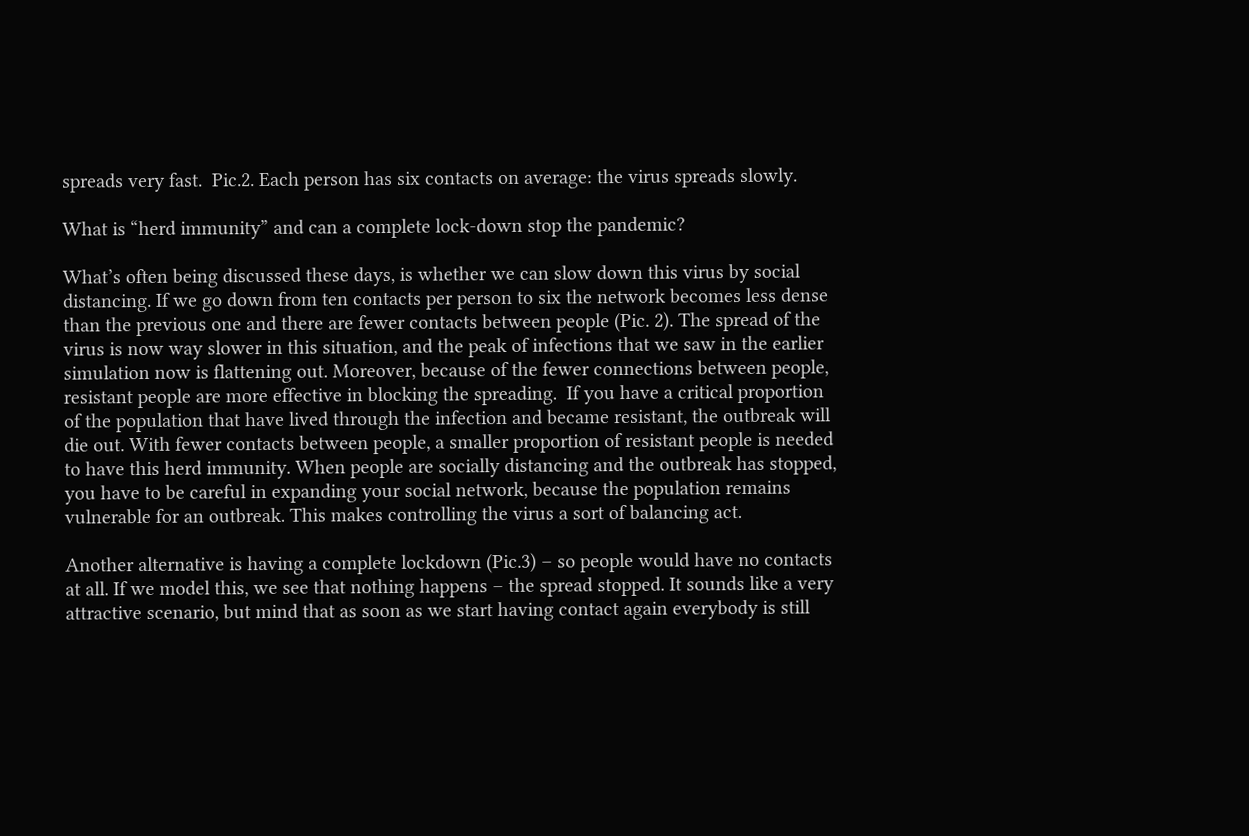spreads very fast.  Pic.2. Each person has six contacts on average: the virus spreads slowly.

What is “herd immunity” and can a complete lock-down stop the pandemic?

What’s often being discussed these days, is whether we can slow down this virus by social distancing. If we go down from ten contacts per person to six the network becomes less dense than the previous one and there are fewer contacts between people (Pic. 2). The spread of the virus is now way slower in this situation, and the peak of infections that we saw in the earlier simulation now is flattening out. Moreover, because of the fewer connections between people, resistant people are more effective in blocking the spreading.  If you have a critical proportion of the population that have lived through the infection and became resistant, the outbreak will die out. With fewer contacts between people, a smaller proportion of resistant people is needed to have this herd immunity. When people are socially distancing and the outbreak has stopped, you have to be careful in expanding your social network, because the population remains vulnerable for an outbreak. This makes controlling the virus a sort of balancing act.

Another alternative is having a complete lockdown (Pic.3) – so people would have no contacts at all. If we model this, we see that nothing happens – the spread stopped. It sounds like a very attractive scenario, but mind that as soon as we start having contact again everybody is still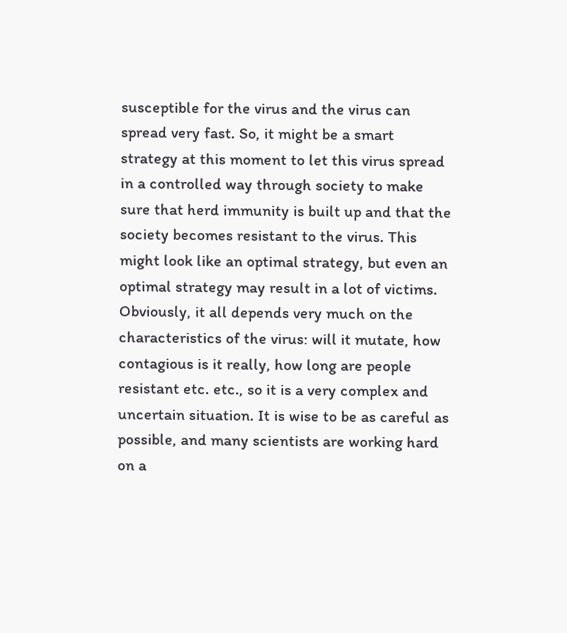susceptible for the virus and the virus can spread very fast. So, it might be a smart strategy at this moment to let this virus spread in a controlled way through society to make sure that herd immunity is built up and that the society becomes resistant to the virus. This might look like an optimal strategy, but even an optimal strategy may result in a lot of victims. Obviously, it all depends very much on the characteristics of the virus: will it mutate, how contagious is it really, how long are people resistant etc. etc., so it is a very complex and uncertain situation. It is wise to be as careful as possible, and many scientists are working hard on a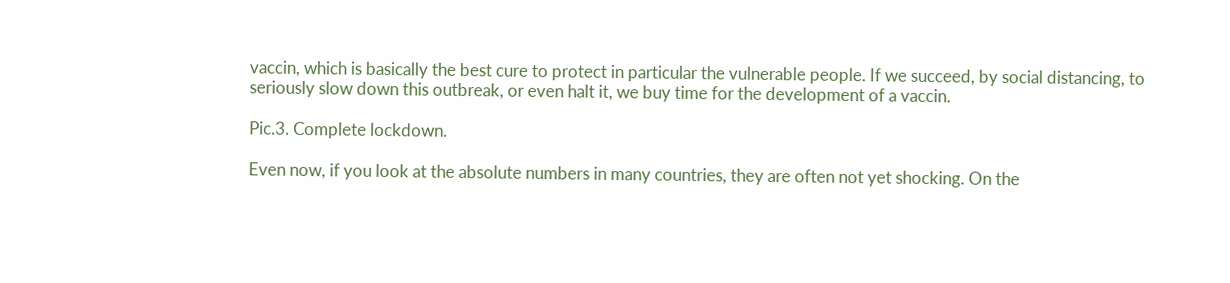vaccin, which is basically the best cure to protect in particular the vulnerable people. If we succeed, by social distancing, to seriously slow down this outbreak, or even halt it, we buy time for the development of a vaccin.

Pic.3. Complete lockdown.

Even now, if you look at the absolute numbers in many countries, they are often not yet shocking. On the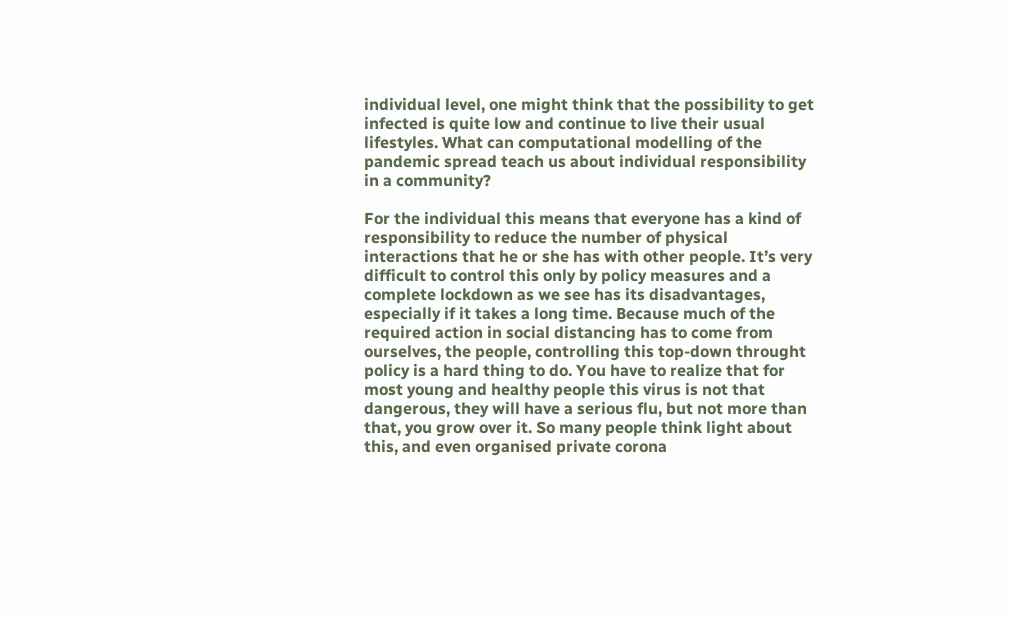individual level, one might think that the possibility to get infected is quite low and continue to live their usual lifestyles. What can computational modelling of the pandemic spread teach us about individual responsibility in a community?

For the individual this means that everyone has a kind of responsibility to reduce the number of physical interactions that he or she has with other people. It’s very difficult to control this only by policy measures and a complete lockdown as we see has its disadvantages, especially if it takes a long time. Because much of the required action in social distancing has to come from ourselves, the people, controlling this top-down throught policy is a hard thing to do. You have to realize that for most young and healthy people this virus is not that dangerous, they will have a serious flu, but not more than that, you grow over it. So many people think light about this, and even organised private corona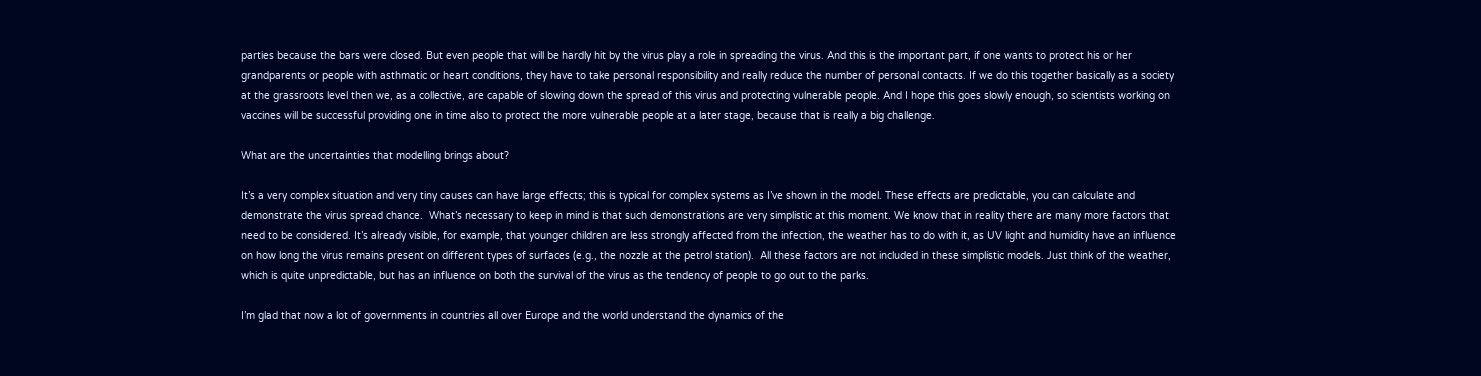parties because the bars were closed. But even people that will be hardly hit by the virus play a role in spreading the virus. And this is the important part, if one wants to protect his or her grandparents or people with asthmatic or heart conditions, they have to take personal responsibility and really reduce the number of personal contacts. If we do this together basically as a society at the grassroots level then we, as a collective, are capable of slowing down the spread of this virus and protecting vulnerable people. And I hope this goes slowly enough, so scientists working on vaccines will be successful providing one in time also to protect the more vulnerable people at a later stage, because that is really a big challenge.

What are the uncertainties that modelling brings about?

It’s a very complex situation and very tiny causes can have large effects; this is typical for complex systems as I’ve shown in the model. These effects are predictable, you can calculate and demonstrate the virus spread chance.  What’s necessary to keep in mind is that such demonstrations are very simplistic at this moment. We know that in reality there are many more factors that need to be considered. It’s already visible, for example, that younger children are less strongly affected from the infection, the weather has to do with it, as UV light and humidity have an influence on how long the virus remains present on different types of surfaces (e.g., the nozzle at the petrol station).  All these factors are not included in these simplistic models. Just think of the weather, which is quite unpredictable, but has an influence on both the survival of the virus as the tendency of people to go out to the parks.

I’m glad that now a lot of governments in countries all over Europe and the world understand the dynamics of the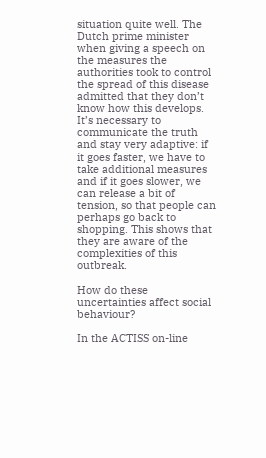situation quite well. The Dutch prime minister when giving a speech on the measures the authorities took to control the spread of this disease admitted that they don’t know how this develops. It’s necessary to communicate the truth and stay very adaptive: if it goes faster, we have to take additional measures and if it goes slower, we can release a bit of tension, so that people can perhaps go back to shopping. This shows that they are aware of the complexities of this outbreak.

How do these uncertainties affect social behaviour?

In the ACTISS on-line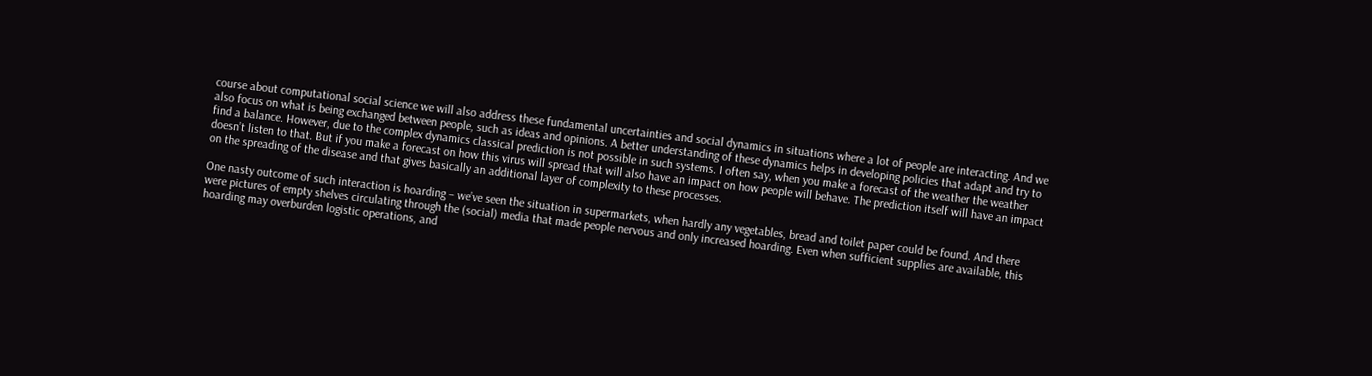course about computational social science we will also address these fundamental uncertainties and social dynamics in situations where a lot of people are interacting. And we also focus on what is being exchanged between people, such as ideas and opinions. A better understanding of these dynamics helps in developing policies that adapt and try to find a balance. However, due to the complex dynamics classical prediction is not possible in such systems. I often say, when you make a forecast of the weather the weather doesn’t listen to that. But if you make a forecast on how this virus will spread that will also have an impact on how people will behave. The prediction itself will have an impact on the spreading of the disease and that gives basically an additional layer of complexity to these processes.

One nasty outcome of such interaction is hoarding – we’ve seen the situation in supermarkets, when hardly any vegetables, bread and toilet paper could be found. And there were pictures of empty shelves circulating through the (social) media that made people nervous and only increased hoarding. Even when sufficient supplies are available, this hoarding may overburden logistic operations, and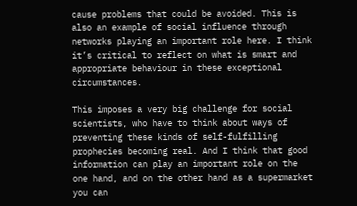cause problems that could be avoided. This is also an example of social influence through networks playing an important role here. I think it’s critical to reflect on what is smart and appropriate behaviour in these exceptional circumstances.

This imposes a very big challenge for social scientists, who have to think about ways of preventing these kinds of self-fulfilling prophecies becoming real. And I think that good information can play an important role on the one hand, and on the other hand as a supermarket you can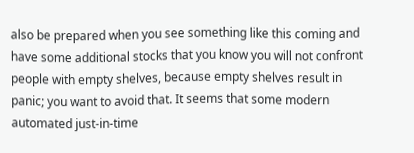also be prepared when you see something like this coming and have some additional stocks that you know you will not confront people with empty shelves, because empty shelves result in panic; you want to avoid that. It seems that some modern automated just-in-time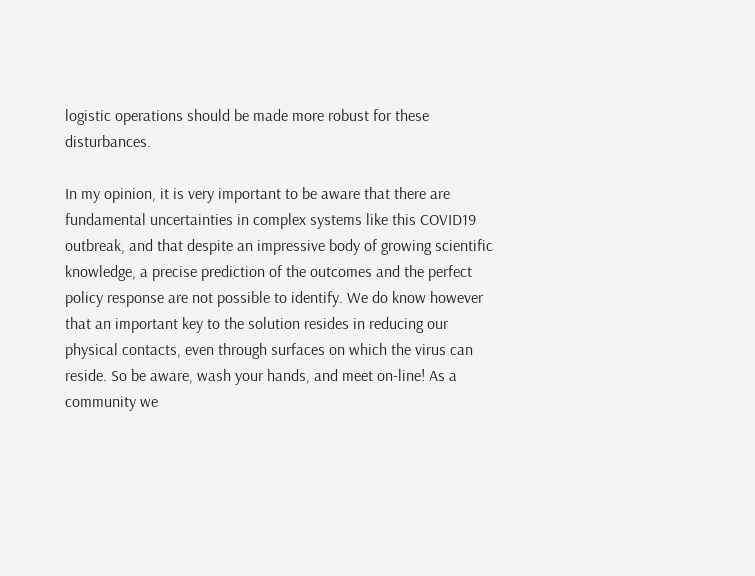logistic operations should be made more robust for these disturbances.

In my opinion, it is very important to be aware that there are fundamental uncertainties in complex systems like this COVID19 outbreak, and that despite an impressive body of growing scientific knowledge, a precise prediction of the outcomes and the perfect policy response are not possible to identify. We do know however that an important key to the solution resides in reducing our physical contacts, even through surfaces on which the virus can reside. So be aware, wash your hands, and meet on-line! As a community we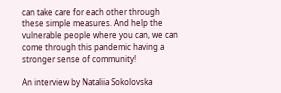can take care for each other through these simple measures. And help the vulnerable people where you can, we can come through this pandemic having a stronger sense of community!

An interview by Nataliia Sokolovska